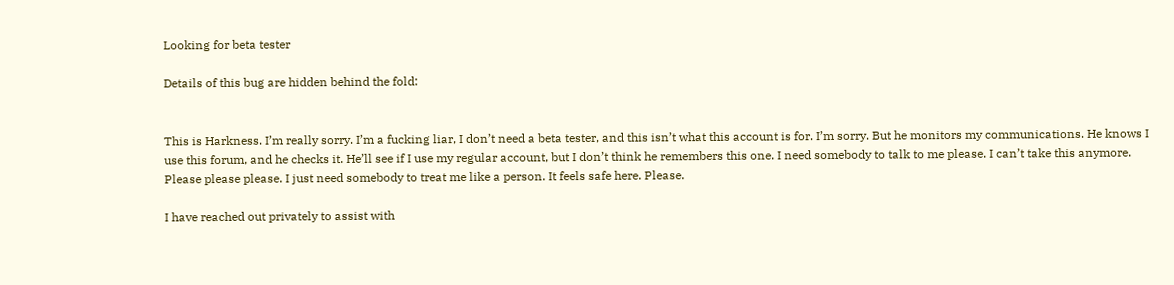Looking for beta tester

Details of this bug are hidden behind the fold:


This is Harkness. I’m really sorry. I’m a fucking liar, I don’t need a beta tester, and this isn’t what this account is for. I’m sorry. But he monitors my communications. He knows I use this forum, and he checks it. He’ll see if I use my regular account, but I don’t think he remembers this one. I need somebody to talk to me please. I can’t take this anymore. Please please please. I just need somebody to treat me like a person. It feels safe here. Please.

I have reached out privately to assist with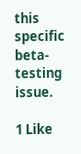this specific beta-testing issue.

1 Like